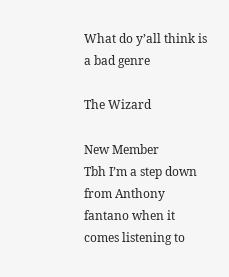What do y’all think is a bad genre

The Wizard

New Member
Tbh I’m a step down from Anthony fantano when it comes listening to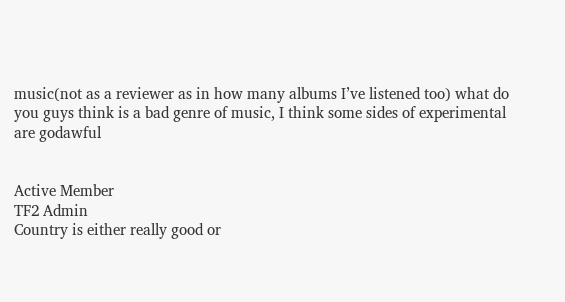music(not as a reviewer as in how many albums I’ve listened too) what do you guys think is a bad genre of music, I think some sides of experimental are godawful


Active Member
TF2 Admin
Country is either really good or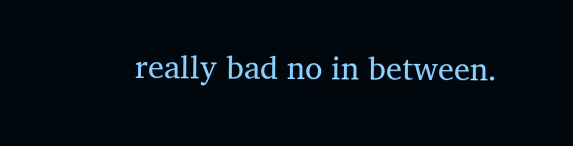really bad no in between.